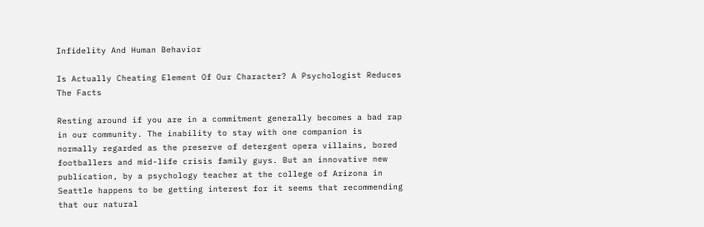Infidelity And Human Behavior

Is Actually Cheating Element Of Our Character? A Psychologist Reduces The Facts

Resting around if you are in a commitment generally becomes a bad rap in our community. The inability to stay with one companion is normally regarded as the preserve of detergent opera villains, bored footballers and mid-life crisis family guys. But an innovative new publication, by a psychology teacher at the college of Arizona in Seattle happens to be getting interest for it seems that recommending that our natural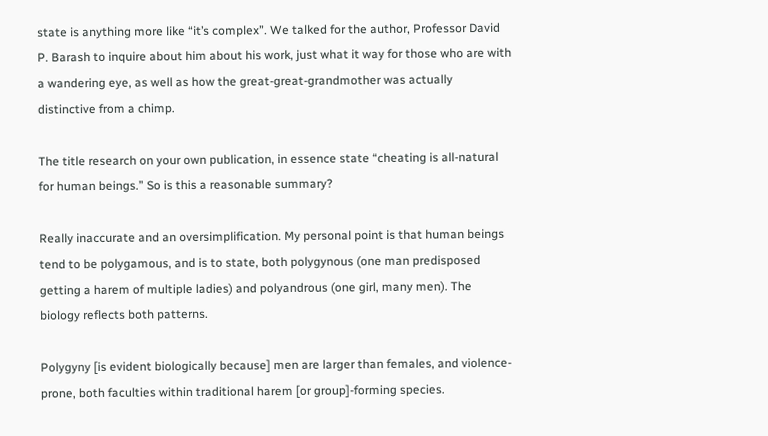state is anything more like “it’s complex”. We talked for the author, Professor David P. Barash to inquire about him about his work, just what it way for those who are with a wandering eye, as well as how the great-great-grandmother was actually distinctive from a chimp.

The title research on your own publication, in essence state “cheating is all-natural for human beings.” So is this a reasonable summary?

Really inaccurate and an oversimplification. My personal point is that human beings tend to be polygamous, and is to state, both polygynous (one man predisposed getting a harem of multiple ladies) and polyandrous (one girl, many men). The biology reflects both patterns.

Polygyny [is evident biologically because] men are larger than females, and violence-prone, both faculties within traditional harem [or group]-forming species.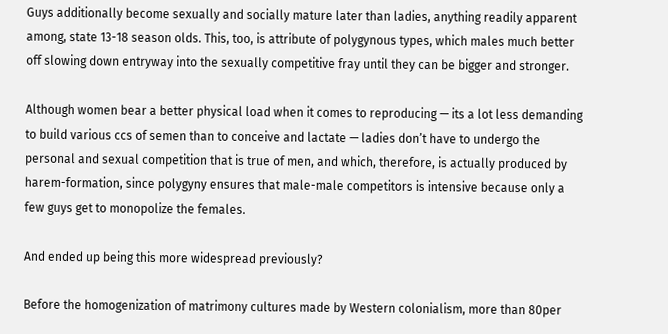Guys additionally become sexually and socially mature later than ladies, anything readily apparent among, state 13-18 season olds. This, too, is attribute of polygynous types, which males much better off slowing down entryway into the sexually competitive fray until they can be bigger and stronger.

Although women bear a better physical load when it comes to reproducing — its a lot less demanding to build various ccs of semen than to conceive and lactate — ladies don’t have to undergo the personal and sexual competition that is true of men, and which, therefore, is actually produced by harem-formation, since polygyny ensures that male-male competitors is intensive because only a few guys get to monopolize the females.

And ended up being this more widespread previously?

Before the homogenization of matrimony cultures made by Western colonialism, more than 80per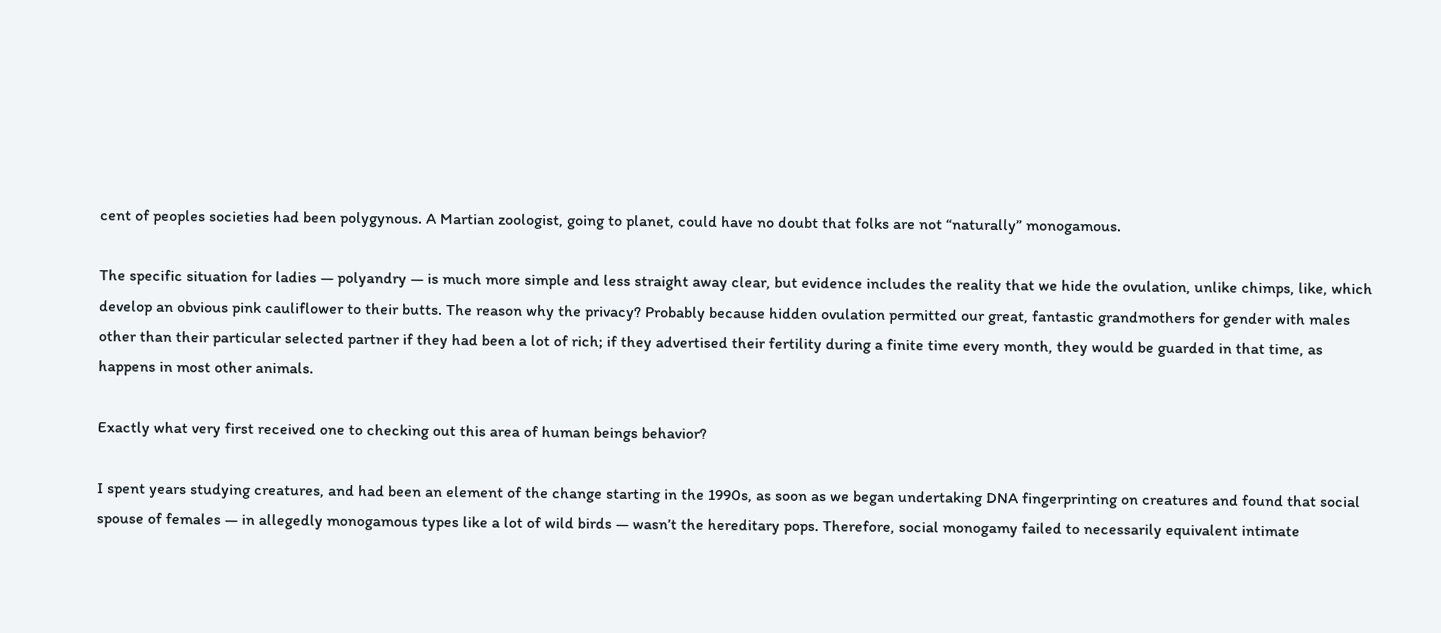cent of peoples societies had been polygynous. A Martian zoologist, going to planet, could have no doubt that folks are not “naturally” monogamous.

The specific situation for ladies — polyandry — is much more simple and less straight away clear, but evidence includes the reality that we hide the ovulation, unlike chimps, like, which develop an obvious pink cauliflower to their butts. The reason why the privacy? Probably because hidden ovulation permitted our great, fantastic grandmothers for gender with males other than their particular selected partner if they had been a lot of rich; if they advertised their fertility during a finite time every month, they would be guarded in that time, as happens in most other animals.

Exactly what very first received one to checking out this area of human beings behavior?

I spent years studying creatures, and had been an element of the change starting in the 1990s, as soon as we began undertaking DNA fingerprinting on creatures and found that social spouse of females — in allegedly monogamous types like a lot of wild birds — wasn’t the hereditary pops. Therefore, social monogamy failed to necessarily equivalent intimate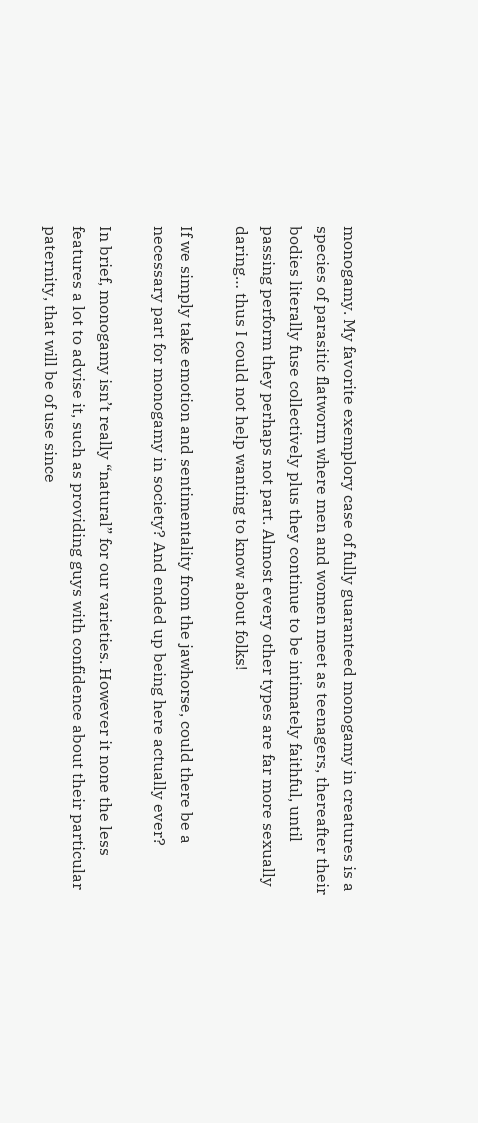monogamy. My favorite exemplory case of fully guaranteed monogamy in creatures is a species of parasitic flatworm where men and women meet as teenagers, thereafter their bodies literally fuse collectively plus they continue to be intimately faithful, until passing perform they perhaps not part. Almost every other types are far more sexually daring… thus I could not help wanting to know about folks!

If we simply take emotion and sentimentality from the jawhorse, could there be a necessary part for monogamy in society? And ended up being here actually ever?

In brief, monogamy isn’t really “natural” for our varieties. However it none the less features a lot to advise it, such as providing guys with confidence about their particular paternity, that will be of use since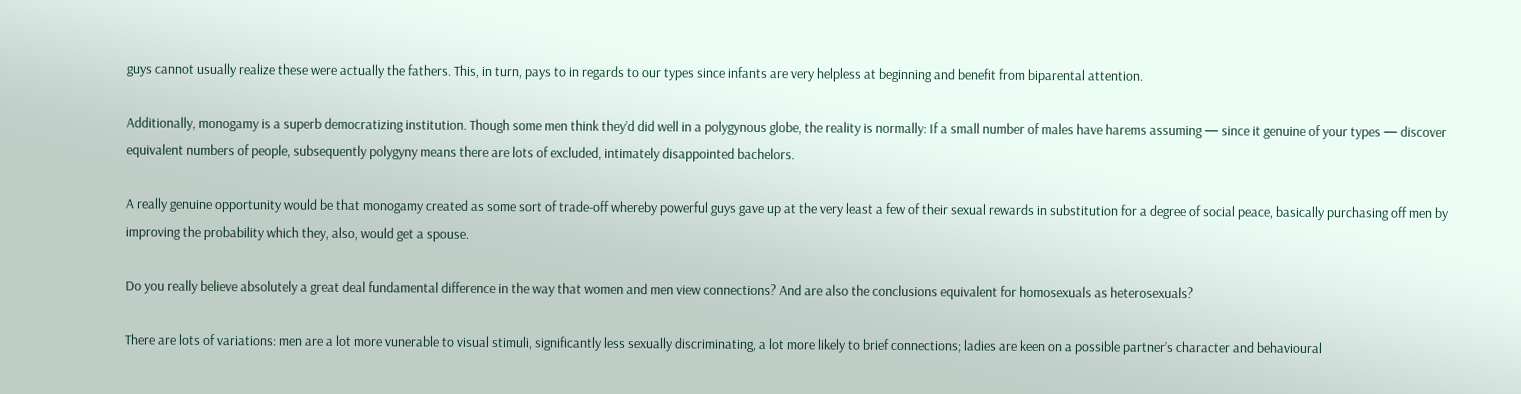guys cannot usually realize these were actually the fathers. This, in turn, pays to in regards to our types since infants are very helpless at beginning and benefit from biparental attention.

Additionally, monogamy is a superb democratizing institution. Though some men think they’d did well in a polygynous globe, the reality is normally: If a small number of males have harems assuming — since it genuine of your types — discover equivalent numbers of people, subsequently polygyny means there are lots of excluded, intimately disappointed bachelors.

A really genuine opportunity would be that monogamy created as some sort of trade-off whereby powerful guys gave up at the very least a few of their sexual rewards in substitution for a degree of social peace, basically purchasing off men by improving the probability which they, also, would get a spouse.

Do you really believe absolutely a great deal fundamental difference in the way that women and men view connections? And are also the conclusions equivalent for homosexuals as heterosexuals?

There are lots of variations: men are a lot more vunerable to visual stimuli, significantly less sexually discriminating, a lot more likely to brief connections; ladies are keen on a possible partner’s character and behavioural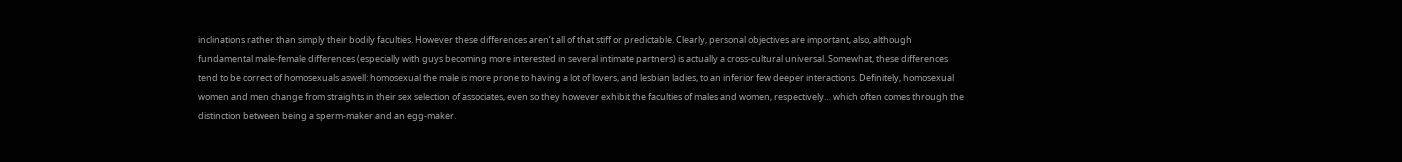inclinations rather than simply their bodily faculties. However these differences aren’t all of that stiff or predictable. Clearly, personal objectives are important, also, although fundamental male-female differences (especially with guys becoming more interested in several intimate partners) is actually a cross-cultural universal. Somewhat, these differences tend to be correct of homosexuals aswell: homosexual the male is more prone to having a lot of lovers, and lesbian ladies, to an inferior few deeper interactions. Definitely, homosexual women and men change from straights in their sex selection of associates, even so they however exhibit the faculties of males and women, respectively… which often comes through the distinction between being a sperm-maker and an egg-maker.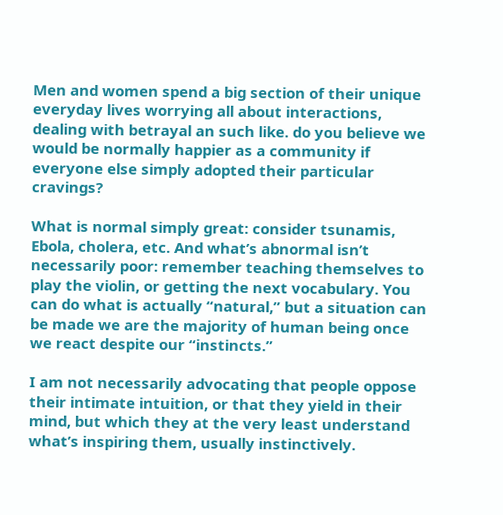Men and women spend a big section of their unique everyday lives worrying all about interactions, dealing with betrayal an such like. do you believe we would be normally happier as a community if everyone else simply adopted their particular cravings?

What is normal simply great: consider tsunamis, Ebola, cholera, etc. And what’s abnormal isn’t necessarily poor: remember teaching themselves to play the violin, or getting the next vocabulary. You can do what is actually “natural,” but a situation can be made we are the majority of human being once we react despite our “instincts.”

I am not necessarily advocating that people oppose their intimate intuition, or that they yield in their mind, but which they at the very least understand what’s inspiring them, usually instinctively.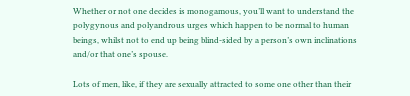Whether or not one decides is monogamous, you’ll want to understand the polygynous and polyandrous urges which happen to be normal to human beings, whilst not to end up being blind-sided by a person’s own inclinations and/or that one’s spouse.

Lots of men, like, if they are sexually attracted to some one other than their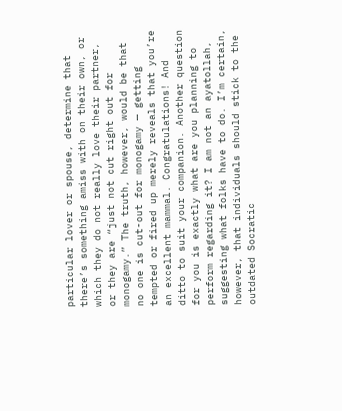particular lover or spouse, determine that there’s something amiss with on their own, or which they do not really love their partner, or they are “just not cut right out for monogamy.” The truth, however, would be that no one is cut-out for monogamy — getting tempted or fired up merely reveals that you’re an excellent mammal. Congratulations! And ditto to suit your companion. Another question for you is exactly what are you planning to perform regarding it? I am not an ayatollah, suggesting what folks have to do. I’m certain, however, that individuals should stick to the outdated Socratic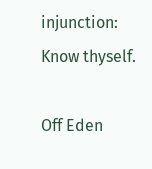injunction: Know thyself.

Off Eden